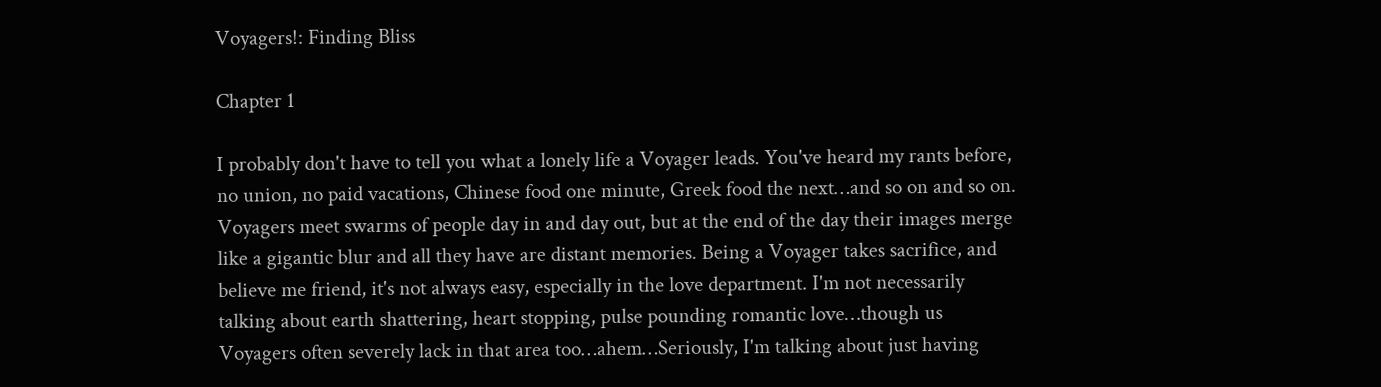Voyagers!: Finding Bliss

Chapter 1

I probably don't have to tell you what a lonely life a Voyager leads. You've heard my rants before, no union, no paid vacations, Chinese food one minute, Greek food the next…and so on and so on. Voyagers meet swarms of people day in and day out, but at the end of the day their images merge like a gigantic blur and all they have are distant memories. Being a Voyager takes sacrifice, and believe me friend, it's not always easy, especially in the love department. I'm not necessarily talking about earth shattering, heart stopping, pulse pounding romantic love…though us Voyagers often severely lack in that area too…ahem…Seriously, I'm talking about just having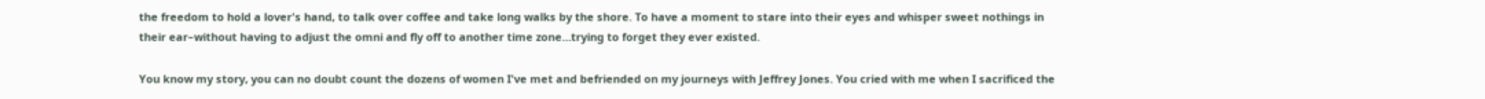the freedom to hold a lover's hand, to talk over coffee and take long walks by the shore. To have a moment to stare into their eyes and whisper sweet nothings in their ear–without having to adjust the omni and fly off to another time zone…trying to forget they ever existed.

You know my story, you can no doubt count the dozens of women I've met and befriended on my journeys with Jeffrey Jones. You cried with me when I sacrificed the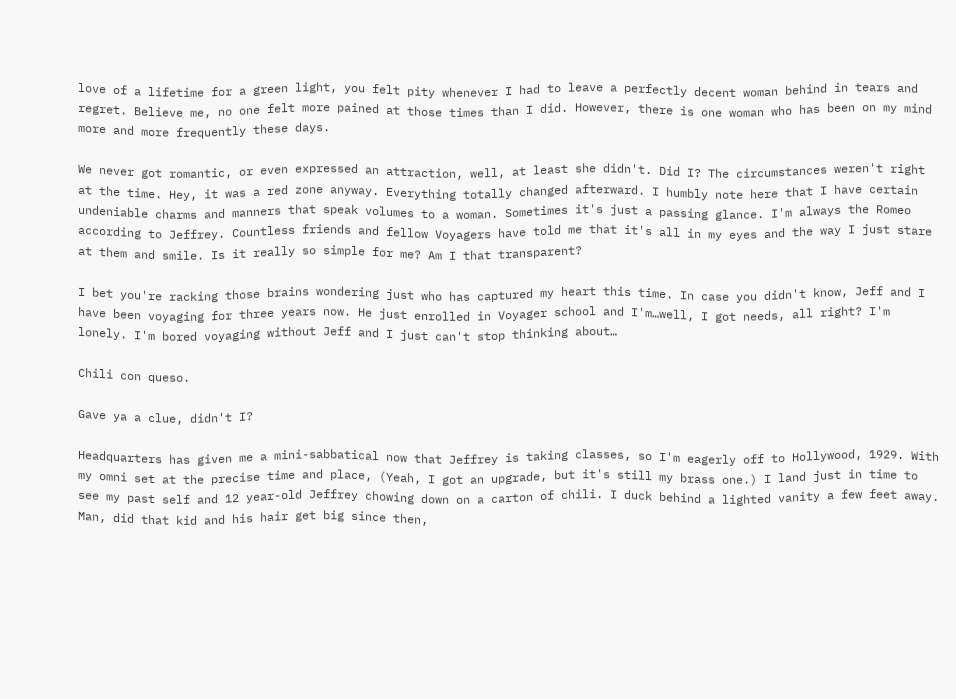love of a lifetime for a green light, you felt pity whenever I had to leave a perfectly decent woman behind in tears and regret. Believe me, no one felt more pained at those times than I did. However, there is one woman who has been on my mind more and more frequently these days.

We never got romantic, or even expressed an attraction, well, at least she didn't. Did I? The circumstances weren't right at the time. Hey, it was a red zone anyway. Everything totally changed afterward. I humbly note here that I have certain undeniable charms and manners that speak volumes to a woman. Sometimes it's just a passing glance. I'm always the Romeo according to Jeffrey. Countless friends and fellow Voyagers have told me that it's all in my eyes and the way I just stare at them and smile. Is it really so simple for me? Am I that transparent?

I bet you're racking those brains wondering just who has captured my heart this time. In case you didn't know, Jeff and I have been voyaging for three years now. He just enrolled in Voyager school and I'm…well, I got needs, all right? I'm lonely. I'm bored voyaging without Jeff and I just can't stop thinking about…

Chili con queso.

Gave ya a clue, didn't I?

Headquarters has given me a mini-sabbatical now that Jeffrey is taking classes, so I'm eagerly off to Hollywood, 1929. With my omni set at the precise time and place, (Yeah, I got an upgrade, but it's still my brass one.) I land just in time to see my past self and 12 year-old Jeffrey chowing down on a carton of chili. I duck behind a lighted vanity a few feet away. Man, did that kid and his hair get big since then,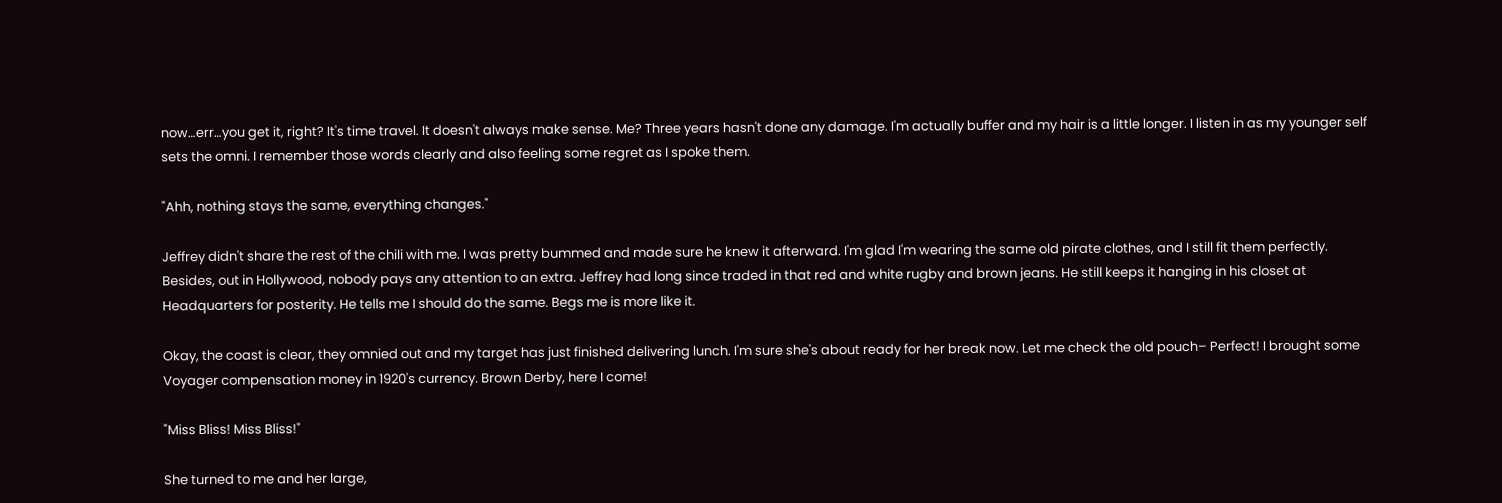now…err…you get it, right? It's time travel. It doesn't always make sense. Me? Three years hasn't done any damage. I'm actually buffer and my hair is a little longer. I listen in as my younger self sets the omni. I remember those words clearly and also feeling some regret as I spoke them.

"Ahh, nothing stays the same, everything changes."

Jeffrey didn't share the rest of the chili with me. I was pretty bummed and made sure he knew it afterward. I'm glad I'm wearing the same old pirate clothes, and I still fit them perfectly. Besides, out in Hollywood, nobody pays any attention to an extra. Jeffrey had long since traded in that red and white rugby and brown jeans. He still keeps it hanging in his closet at Headquarters for posterity. He tells me I should do the same. Begs me is more like it.

Okay, the coast is clear, they omnied out and my target has just finished delivering lunch. I'm sure she's about ready for her break now. Let me check the old pouch– Perfect! I brought some Voyager compensation money in 1920's currency. Brown Derby, here I come!

"Miss Bliss! Miss Bliss!"

She turned to me and her large,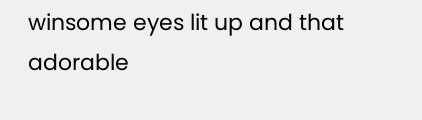winsome eyes lit up and that adorable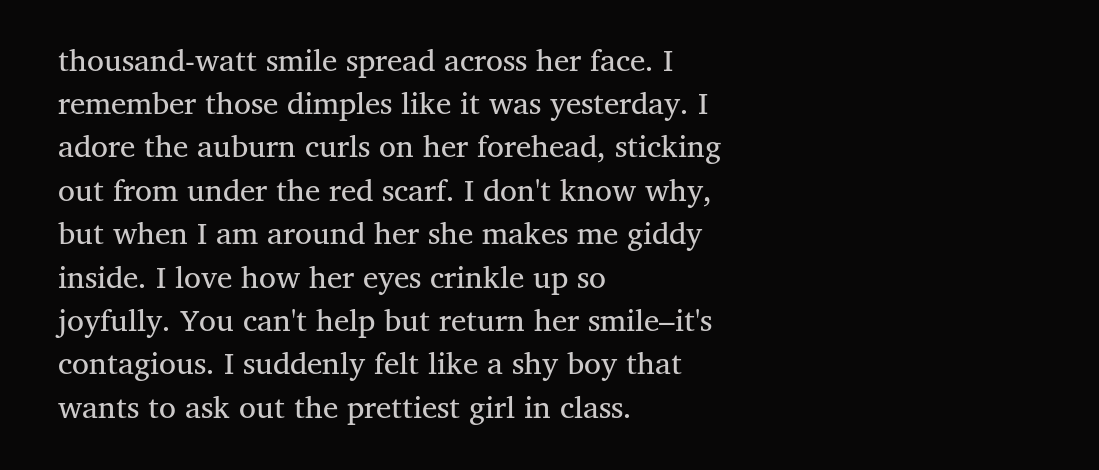thousand-watt smile spread across her face. I remember those dimples like it was yesterday. I adore the auburn curls on her forehead, sticking out from under the red scarf. I don't know why, but when I am around her she makes me giddy inside. I love how her eyes crinkle up so joyfully. You can't help but return her smile–it's contagious. I suddenly felt like a shy boy that wants to ask out the prettiest girl in class.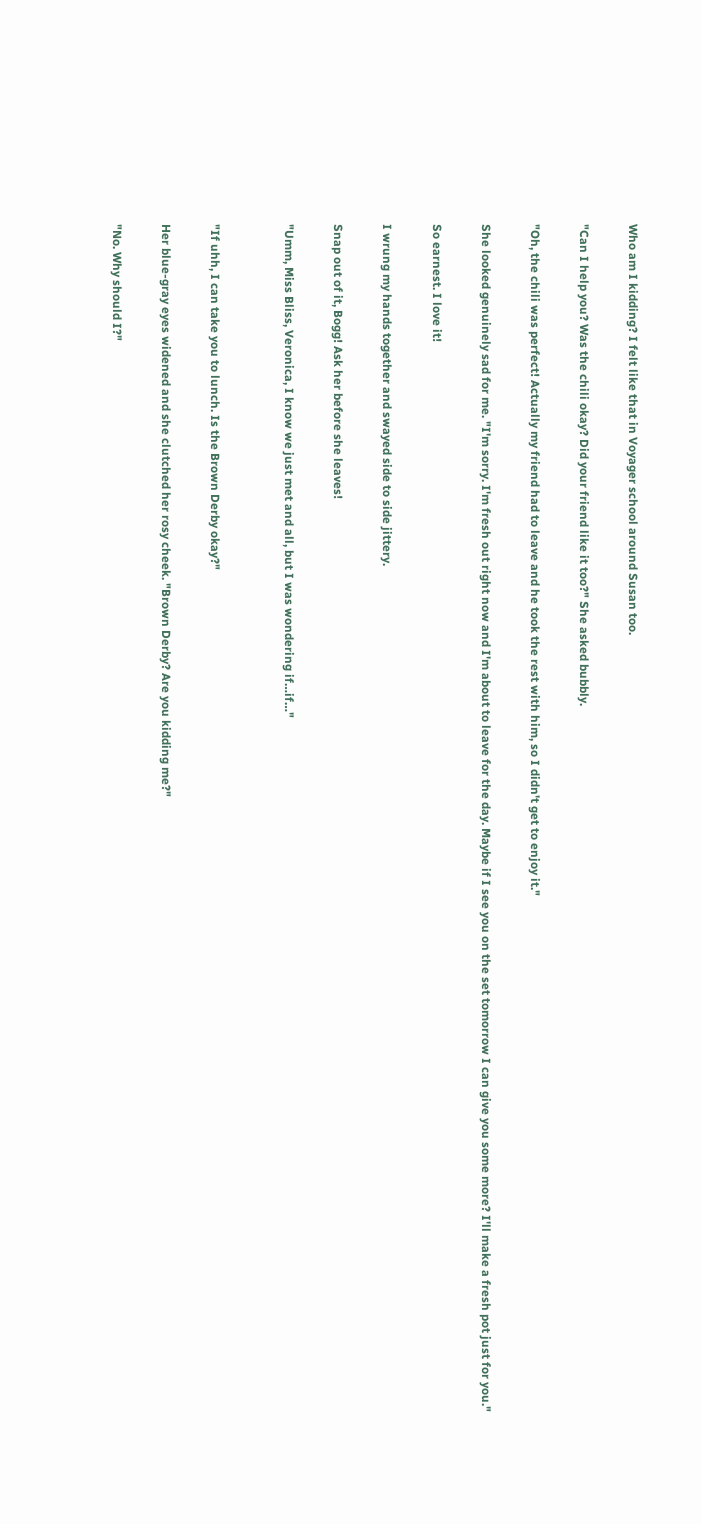Who am I kidding? I felt like that in Voyager school around Susan too.

"Can I help you? Was the chili okay? Did your friend like it too?" She asked bubbly.

"Oh, the chili was perfect! Actually my friend had to leave and he took the rest with him, so I didn't get to enjoy it."

She looked genuinely sad for me. "I'm sorry. I'm fresh out right now and I'm about to leave for the day. Maybe if I see you on the set tomorrow I can give you some more? I'll make a fresh pot just for you."

So earnest. I love it!

I wrung my hands together and swayed side to side jittery.

Snap out of it, Bogg! Ask her before she leaves!

"Umm, Miss Bliss, Veronica, I know we just met and all, but I was wondering if…if…"


"If uhh, I can take you to lunch. Is the Brown Derby okay?"

Her blue-gray eyes widened and she clutched her rosy cheek. "Brown Derby? Are you kidding me?"

"No. Why should I?"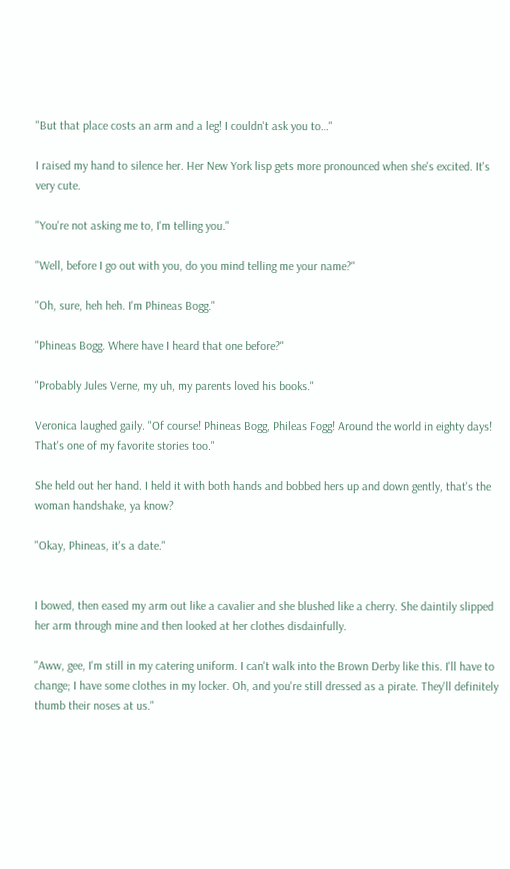"But that place costs an arm and a leg! I couldn't ask you to…"

I raised my hand to silence her. Her New York lisp gets more pronounced when she's excited. It's very cute.

"You're not asking me to, I'm telling you."

"Well, before I go out with you, do you mind telling me your name?"

"Oh, sure, heh heh. I'm Phineas Bogg."

"Phineas Bogg. Where have I heard that one before?"

"Probably Jules Verne, my uh, my parents loved his books."

Veronica laughed gaily. "Of course! Phineas Bogg, Phileas Fogg! Around the world in eighty days! That's one of my favorite stories too."

She held out her hand. I held it with both hands and bobbed hers up and down gently, that's the woman handshake, ya know?

"Okay, Phineas, it's a date."


I bowed, then eased my arm out like a cavalier and she blushed like a cherry. She daintily slipped her arm through mine and then looked at her clothes disdainfully.

"Aww, gee, I'm still in my catering uniform. I can't walk into the Brown Derby like this. I'll have to change; I have some clothes in my locker. Oh, and you're still dressed as a pirate. They'll definitely thumb their noses at us."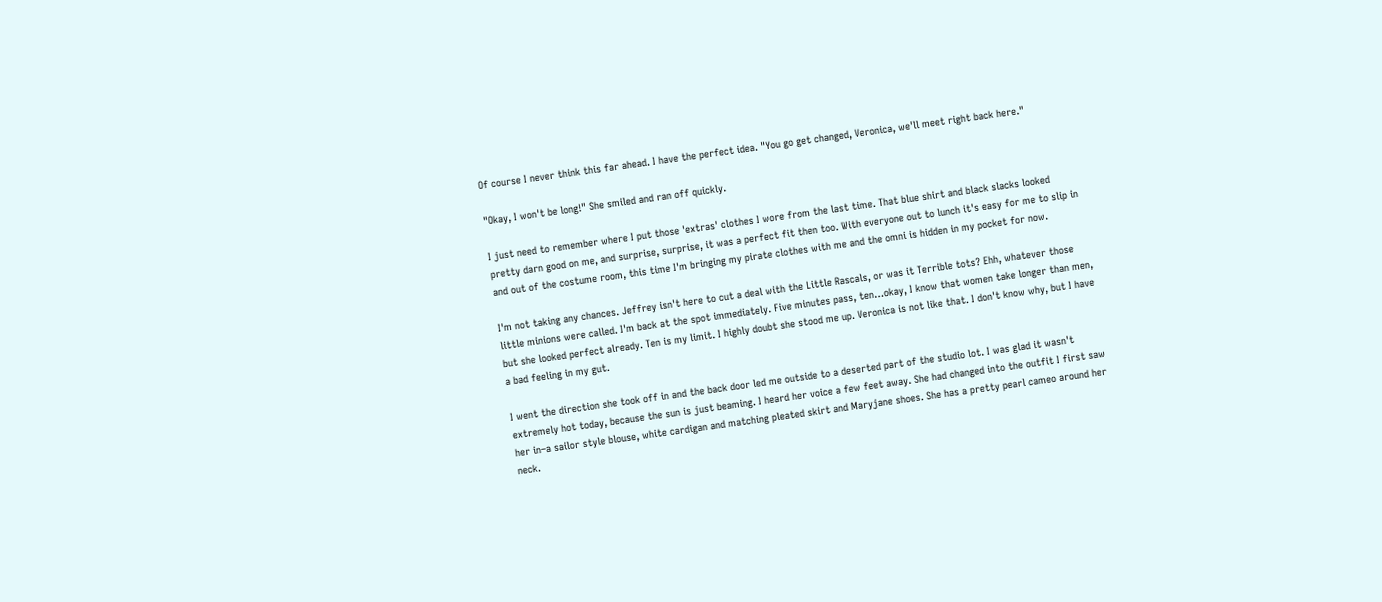Of course I never think this far ahead. I have the perfect idea. "You go get changed, Veronica, we'll meet right back here."

"Okay, I won't be long!" She smiled and ran off quickly.

I just need to remember where I put those 'extras' clothes I wore from the last time. That blue shirt and black slacks looked pretty darn good on me, and surprise, surprise, it was a perfect fit then too. With everyone out to lunch it's easy for me to slip in and out of the costume room, this time I'm bringing my pirate clothes with me and the omni is hidden in my pocket for now.

I'm not taking any chances. Jeffrey isn't here to cut a deal with the Little Rascals, or was it Terrible tots? Ehh, whatever those little minions were called. I'm back at the spot immediately. Five minutes pass, ten…okay, I know that women take longer than men, but she looked perfect already. Ten is my limit. I highly doubt she stood me up. Veronica is not like that. I don't know why, but I have a bad feeling in my gut.

I went the direction she took off in and the back door led me outside to a deserted part of the studio lot. I was glad it wasn't extremely hot today, because the sun is just beaming. I heard her voice a few feet away. She had changed into the outfit I first saw her in–a sailor style blouse, white cardigan and matching pleated skirt and Maryjane shoes. She has a pretty pearl cameo around her neck.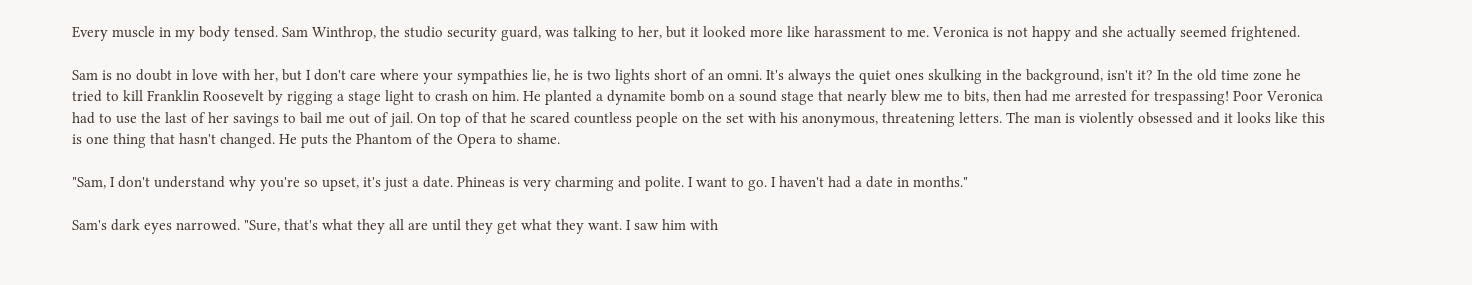Every muscle in my body tensed. Sam Winthrop, the studio security guard, was talking to her, but it looked more like harassment to me. Veronica is not happy and she actually seemed frightened.

Sam is no doubt in love with her, but I don't care where your sympathies lie, he is two lights short of an omni. It's always the quiet ones skulking in the background, isn't it? In the old time zone he tried to kill Franklin Roosevelt by rigging a stage light to crash on him. He planted a dynamite bomb on a sound stage that nearly blew me to bits, then had me arrested for trespassing! Poor Veronica had to use the last of her savings to bail me out of jail. On top of that he scared countless people on the set with his anonymous, threatening letters. The man is violently obsessed and it looks like this is one thing that hasn't changed. He puts the Phantom of the Opera to shame.

"Sam, I don't understand why you're so upset, it's just a date. Phineas is very charming and polite. I want to go. I haven't had a date in months."

Sam's dark eyes narrowed. "Sure, that's what they all are until they get what they want. I saw him with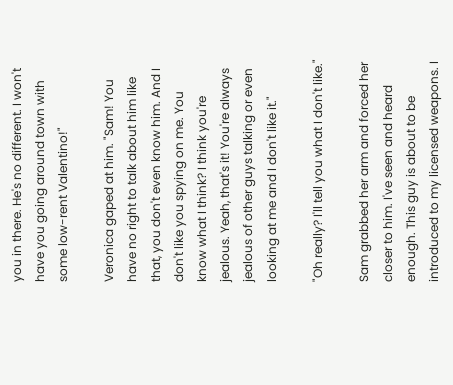you in there. He's no different. I won't have you going around town with some low-rent Valentino!"

Veronica gaped at him. "Sam! You have no right to talk about him like that, you don't even know him. And I don't like you spying on me. You know what I think? I think you're jealous. Yeah, that's it! You're always jealous of other guys talking or even looking at me and I don't like it."

"Oh really? I'll tell you what I don't like."

Sam grabbed her arm and forced her closer to him. I've seen and heard enough. This guy is about to be introduced to my licensed weapons. I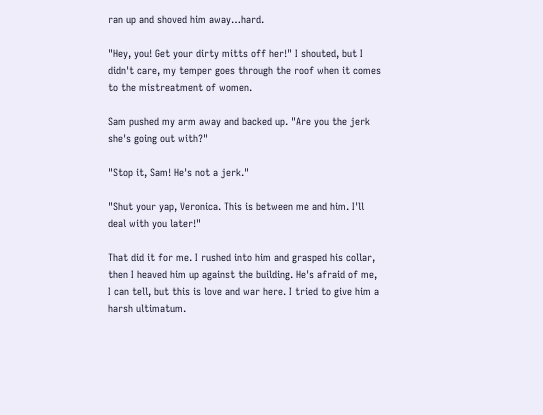ran up and shoved him away…hard.

"Hey, you! Get your dirty mitts off her!" I shouted, but I didn't care, my temper goes through the roof when it comes to the mistreatment of women.

Sam pushed my arm away and backed up. "Are you the jerk she's going out with?"

"Stop it, Sam! He's not a jerk."

"Shut your yap, Veronica. This is between me and him. I'll deal with you later!"

That did it for me. I rushed into him and grasped his collar, then I heaved him up against the building. He's afraid of me, I can tell, but this is love and war here. I tried to give him a harsh ultimatum.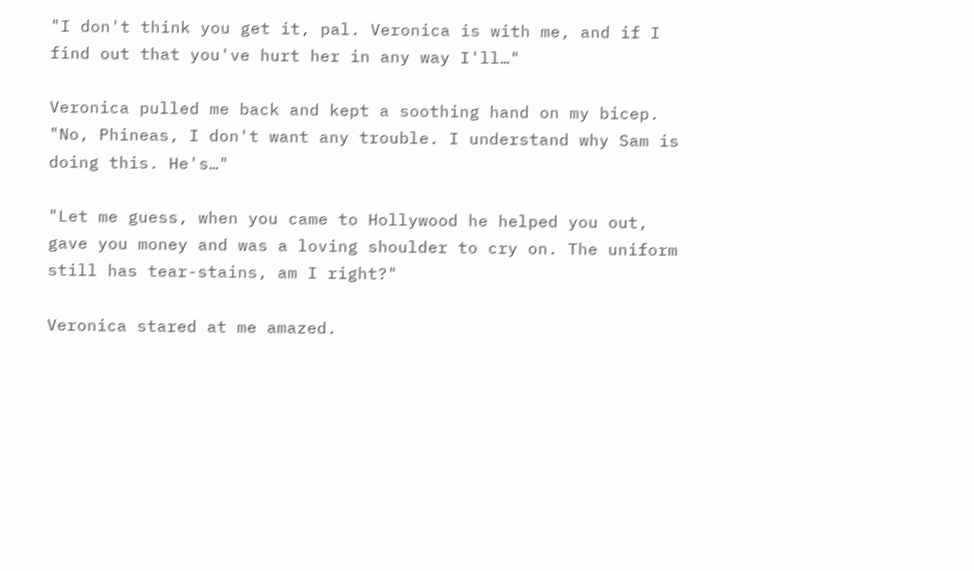"I don't think you get it, pal. Veronica is with me, and if I find out that you've hurt her in any way I'll…"

Veronica pulled me back and kept a soothing hand on my bicep. "No, Phineas, I don't want any trouble. I understand why Sam is doing this. He's…"

"Let me guess, when you came to Hollywood he helped you out, gave you money and was a loving shoulder to cry on. The uniform still has tear-stains, am I right?"

Veronica stared at me amazed.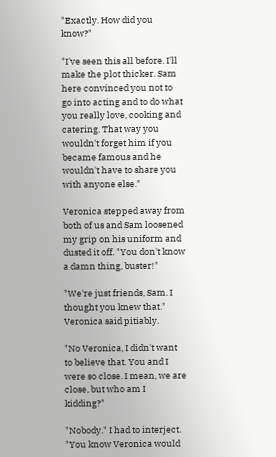"Exactly. How did you know?"

"I've seen this all before. I'll make the plot thicker. Sam here convinced you not to go into acting and to do what you really love, cooking and catering. That way you wouldn't forget him if you became famous and he wouldn't have to share you with anyone else."

Veronica stepped away from both of us and Sam loosened my grip on his uniform and dusted it off. "You don't know a damn thing, buster!"

"We're just friends, Sam. I thought you knew that." Veronica said pitiably.

"No Veronica, I didn't want to believe that. You and I were so close. I mean, we are close, but who am I kidding?"

"Nobody." I had to interject. "You know Veronica would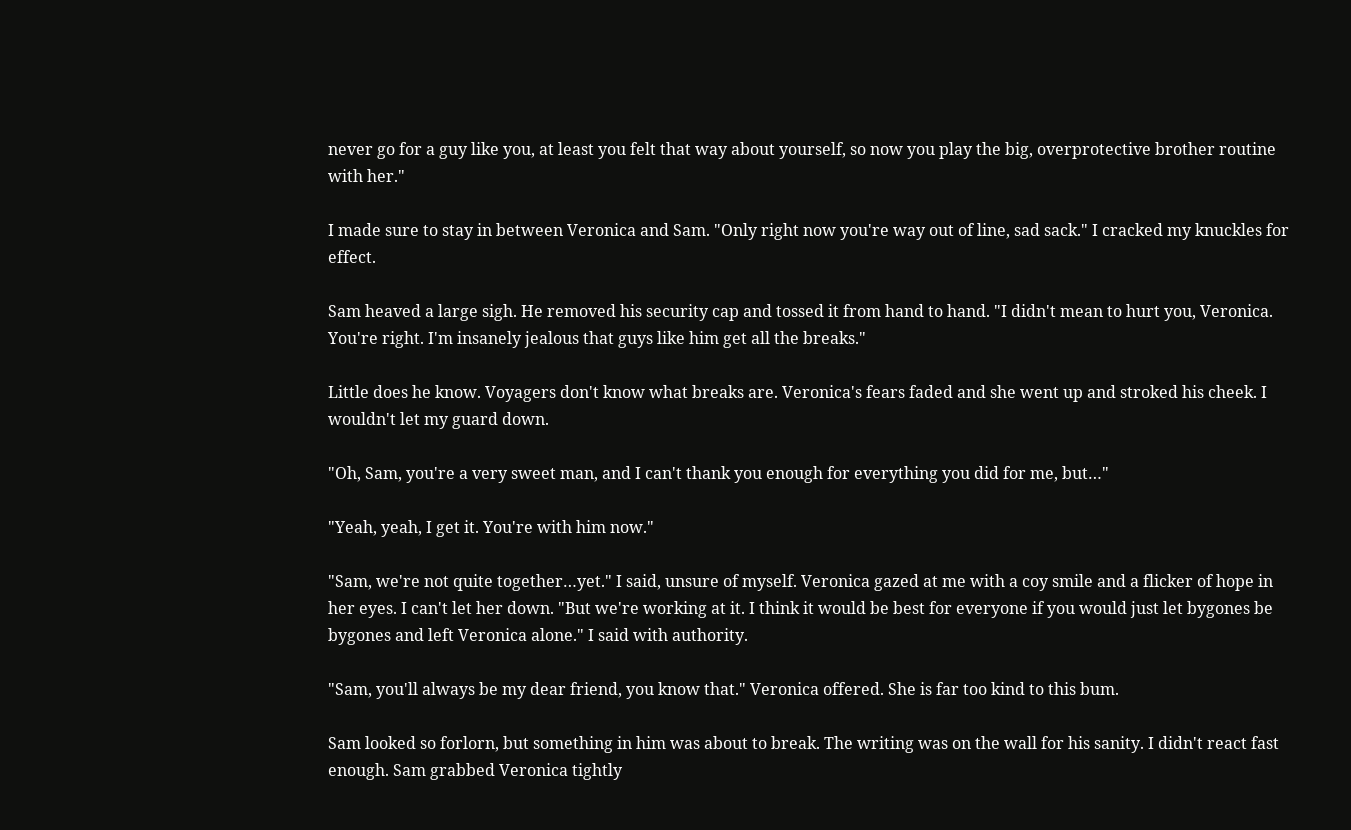never go for a guy like you, at least you felt that way about yourself, so now you play the big, overprotective brother routine with her."

I made sure to stay in between Veronica and Sam. "Only right now you're way out of line, sad sack." I cracked my knuckles for effect.

Sam heaved a large sigh. He removed his security cap and tossed it from hand to hand. "I didn't mean to hurt you, Veronica. You're right. I'm insanely jealous that guys like him get all the breaks."

Little does he know. Voyagers don't know what breaks are. Veronica's fears faded and she went up and stroked his cheek. I wouldn't let my guard down.

"Oh, Sam, you're a very sweet man, and I can't thank you enough for everything you did for me, but…"

"Yeah, yeah, I get it. You're with him now."

"Sam, we're not quite together…yet." I said, unsure of myself. Veronica gazed at me with a coy smile and a flicker of hope in her eyes. I can't let her down. "But we're working at it. I think it would be best for everyone if you would just let bygones be bygones and left Veronica alone." I said with authority.

"Sam, you'll always be my dear friend, you know that." Veronica offered. She is far too kind to this bum.

Sam looked so forlorn, but something in him was about to break. The writing was on the wall for his sanity. I didn't react fast enough. Sam grabbed Veronica tightly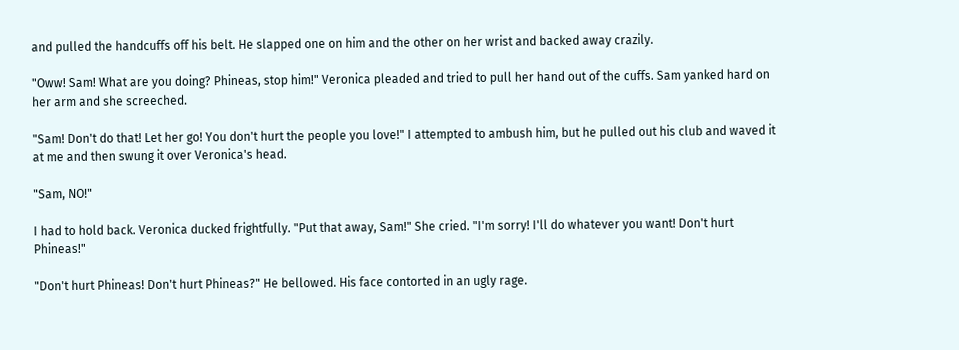and pulled the handcuffs off his belt. He slapped one on him and the other on her wrist and backed away crazily.

"Oww! Sam! What are you doing? Phineas, stop him!" Veronica pleaded and tried to pull her hand out of the cuffs. Sam yanked hard on her arm and she screeched.

"Sam! Don't do that! Let her go! You don't hurt the people you love!" I attempted to ambush him, but he pulled out his club and waved it at me and then swung it over Veronica's head.

"Sam, NO!"

I had to hold back. Veronica ducked frightfully. "Put that away, Sam!" She cried. "I'm sorry! I'll do whatever you want! Don't hurt Phineas!"

"Don't hurt Phineas! Don't hurt Phineas?" He bellowed. His face contorted in an ugly rage.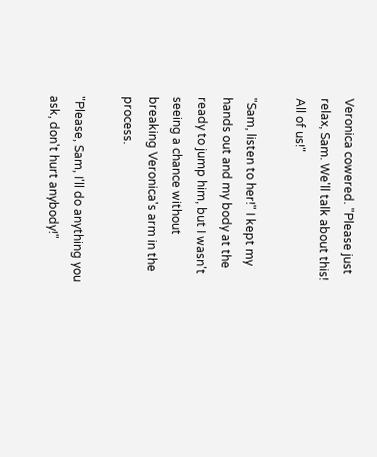Veronica cowered. "Please just relax, Sam. We'll talk about this! All of us!"

"Sam, listen to her!" I kept my hands out and my body at the ready to jump him, but I wasn't seeing a chance without breaking Veronica's arm in the process.

"Please, Sam, I'll do anything you ask, don't hurt anybody!"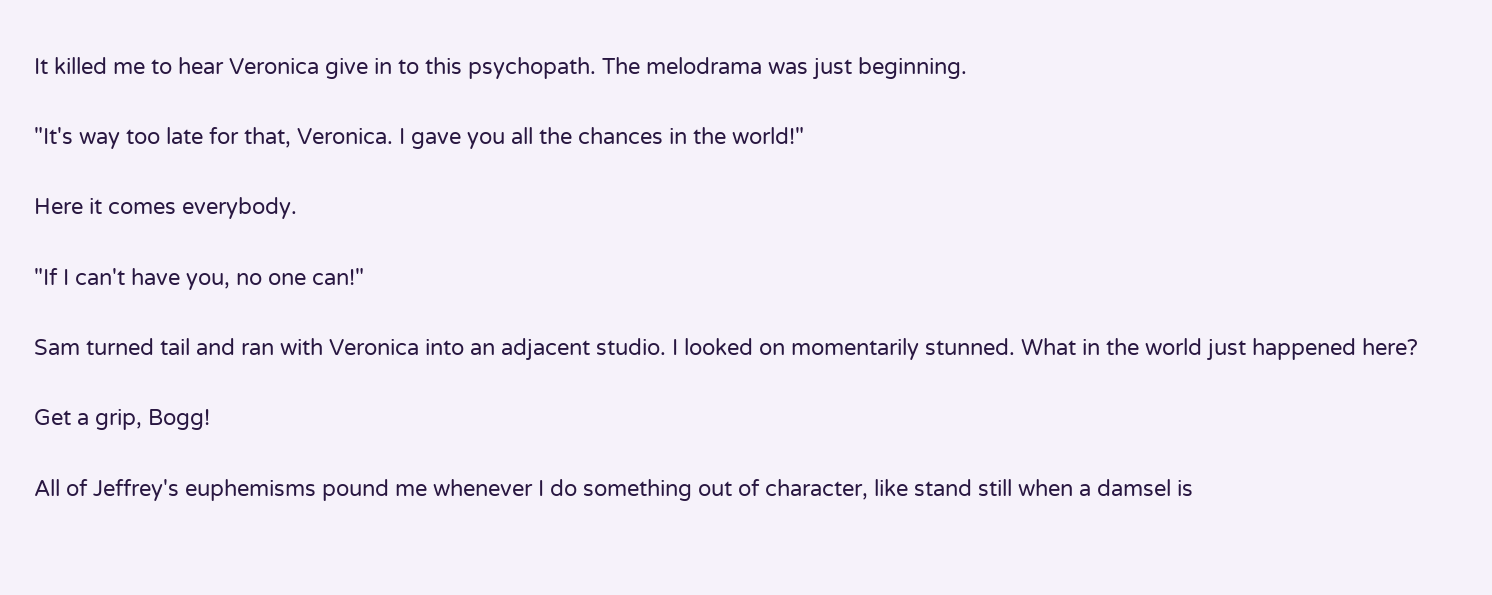It killed me to hear Veronica give in to this psychopath. The melodrama was just beginning.

"It's way too late for that, Veronica. I gave you all the chances in the world!"

Here it comes everybody.

"If I can't have you, no one can!"

Sam turned tail and ran with Veronica into an adjacent studio. I looked on momentarily stunned. What in the world just happened here?

Get a grip, Bogg!

All of Jeffrey's euphemisms pound me whenever I do something out of character, like stand still when a damsel is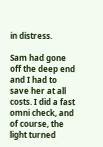in distress.

Sam had gone off the deep end and I had to save her at all costs. I did a fast omni check, and of course, the light turned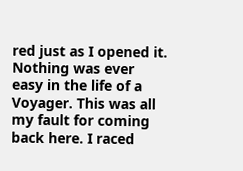red just as I opened it. Nothing was ever easy in the life of a Voyager. This was all my fault for coming back here. I raced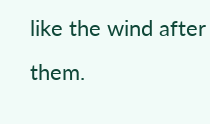like the wind after them.